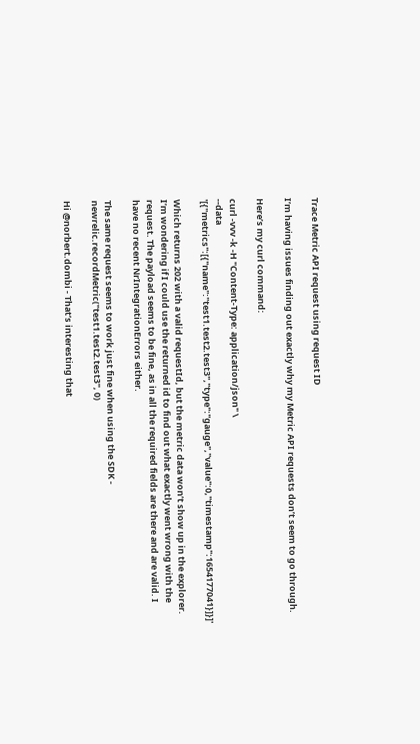Trace Metric API request using request ID

I’m having issues finding out exactly why my Metric API requests don’t seem to go through.

Here’s my curl command:

curl -vvv -k -H "Content-Type: application/json" \
--data '[{"metrics":[{"name":"test1.test2.test3","type":"gauge","value":0,"timestamp":1654177041}]}]'

Which returns 202 with a valid requestId, but the metric data won’t show up in the explorer. I’m wondering if I could use the returned id to find out what exactly went wrong with the request. The payload seems to be fine, as in all the required fields are there and are valid. I have no recent NrIntegrationErrors either.

The same request seems to work just fine when using the SDK - newrelic.recordMetric("test1.test2.test3", 0)

Hi @norbert.dombi - That’s interesting that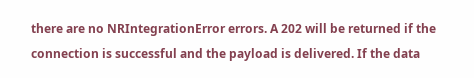there are no NRIntegrationError errors. A 202 will be returned if the connection is successful and the payload is delivered. If the data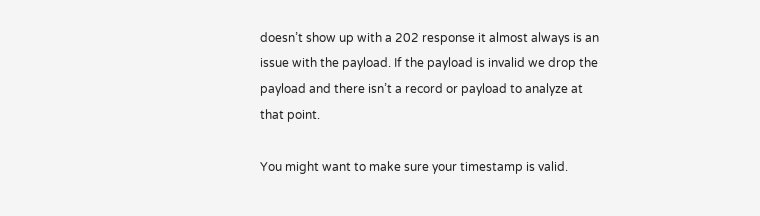doesn’t show up with a 202 response it almost always is an issue with the payload. If the payload is invalid we drop the payload and there isn’t a record or payload to analyze at that point.

You might want to make sure your timestamp is valid.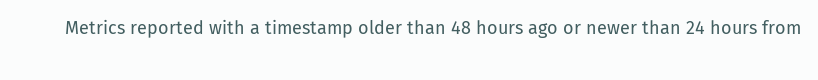Metrics reported with a timestamp older than 48 hours ago or newer than 24 hours from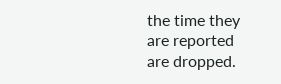the time they are reported are dropped.